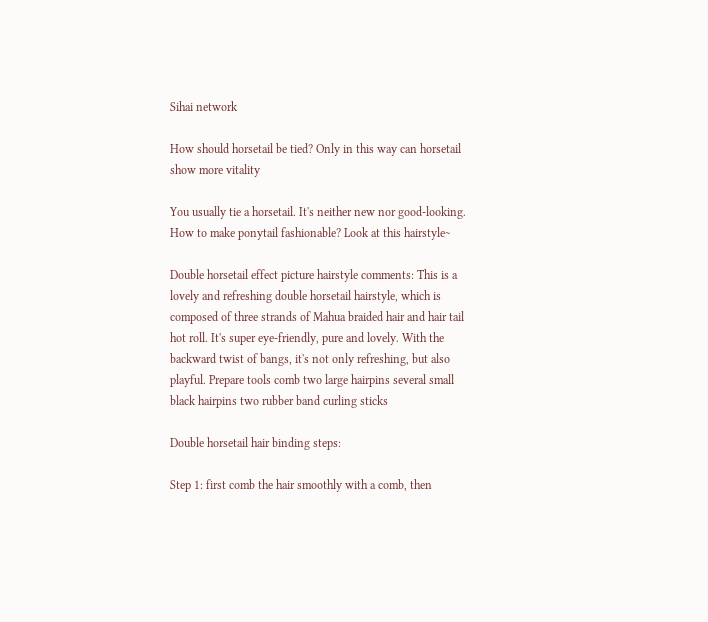Sihai network

How should horsetail be tied? Only in this way can horsetail show more vitality

You usually tie a horsetail. It's neither new nor good-looking. How to make ponytail fashionable? Look at this hairstyle~

Double horsetail effect picture hairstyle comments: This is a lovely and refreshing double horsetail hairstyle, which is composed of three strands of Mahua braided hair and hair tail hot roll. It's super eye-friendly, pure and lovely. With the backward twist of bangs, it's not only refreshing, but also playful. Prepare tools comb two large hairpins several small black hairpins two rubber band curling sticks

Double horsetail hair binding steps:

Step 1: first comb the hair smoothly with a comb, then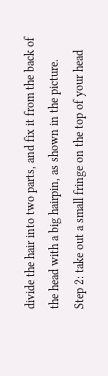divide the hair into two parts, and fix it from the back of the head with a big hairpin, as shown in the picture. Step 2: take out a small fringe on the top of your head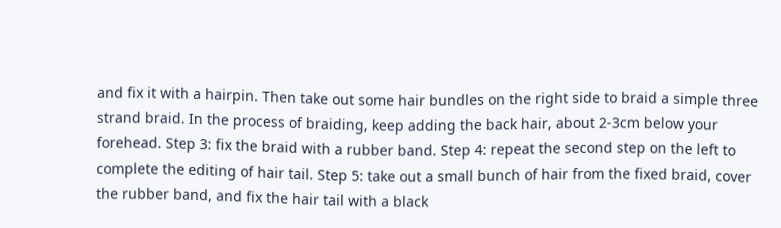and fix it with a hairpin. Then take out some hair bundles on the right side to braid a simple three strand braid. In the process of braiding, keep adding the back hair, about 2-3cm below your forehead. Step 3: fix the braid with a rubber band. Step 4: repeat the second step on the left to complete the editing of hair tail. Step 5: take out a small bunch of hair from the fixed braid, cover the rubber band, and fix the hair tail with a black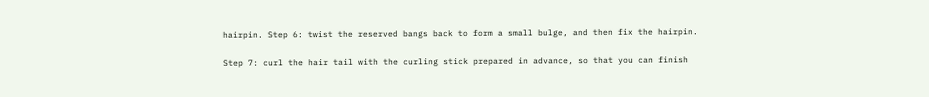hairpin. Step 6: twist the reserved bangs back to form a small bulge, and then fix the hairpin.

Step 7: curl the hair tail with the curling stick prepared in advance, so that you can finish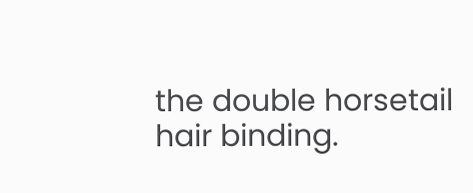the double horsetail hair binding.